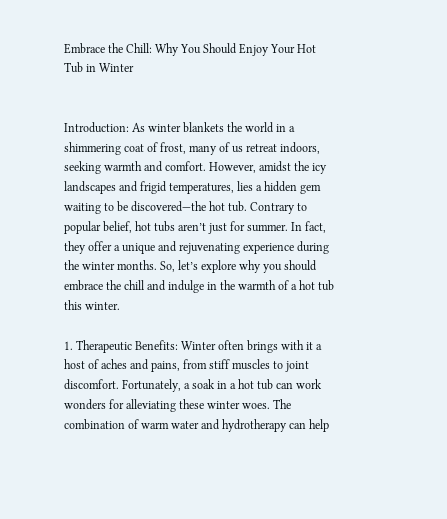Embrace the Chill: Why You Should Enjoy Your Hot Tub in Winter


Introduction: As winter blankets the world in a shimmering coat of frost, many of us retreat indoors, seeking warmth and comfort. However, amidst the icy landscapes and frigid temperatures, lies a hidden gem waiting to be discovered—the hot tub. Contrary to popular belief, hot tubs aren’t just for summer. In fact, they offer a unique and rejuvenating experience during the winter months. So, let’s explore why you should embrace the chill and indulge in the warmth of a hot tub this winter.

1. Therapeutic Benefits: Winter often brings with it a host of aches and pains, from stiff muscles to joint discomfort. Fortunately, a soak in a hot tub can work wonders for alleviating these winter woes. The combination of warm water and hydrotherapy can help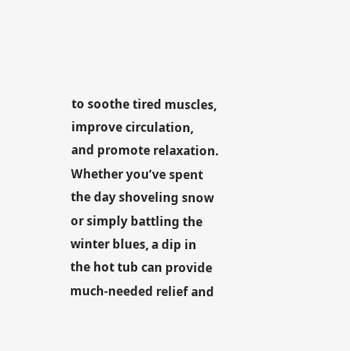to soothe tired muscles, improve circulation, and promote relaxation. Whether you’ve spent the day shoveling snow or simply battling the winter blues, a dip in the hot tub can provide much-needed relief and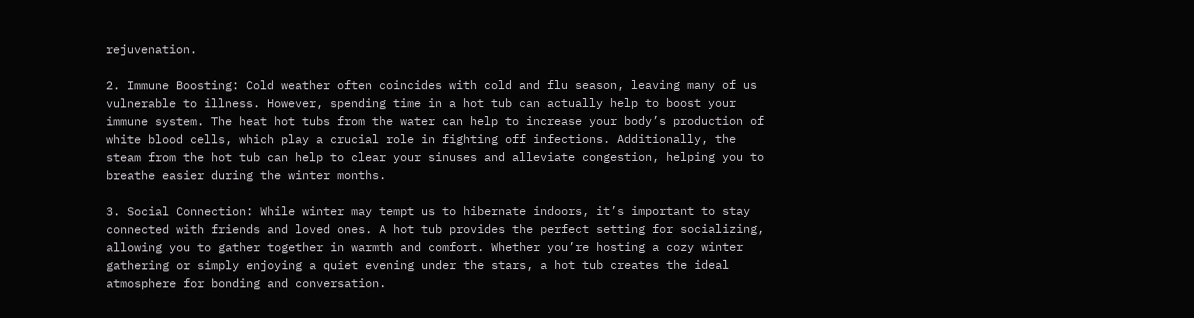rejuvenation.

2. Immune Boosting: Cold weather often coincides with cold and flu season, leaving many of us vulnerable to illness. However, spending time in a hot tub can actually help to boost your immune system. The heat hot tubs from the water can help to increase your body’s production of white blood cells, which play a crucial role in fighting off infections. Additionally, the steam from the hot tub can help to clear your sinuses and alleviate congestion, helping you to breathe easier during the winter months.

3. Social Connection: While winter may tempt us to hibernate indoors, it’s important to stay connected with friends and loved ones. A hot tub provides the perfect setting for socializing, allowing you to gather together in warmth and comfort. Whether you’re hosting a cozy winter gathering or simply enjoying a quiet evening under the stars, a hot tub creates the ideal atmosphere for bonding and conversation.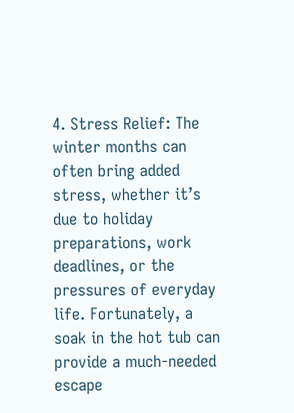4. Stress Relief: The winter months can often bring added stress, whether it’s due to holiday preparations, work deadlines, or the pressures of everyday life. Fortunately, a soak in the hot tub can provide a much-needed escape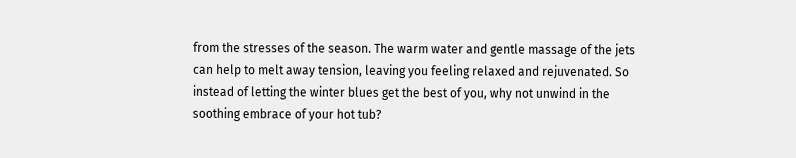from the stresses of the season. The warm water and gentle massage of the jets can help to melt away tension, leaving you feeling relaxed and rejuvenated. So instead of letting the winter blues get the best of you, why not unwind in the soothing embrace of your hot tub?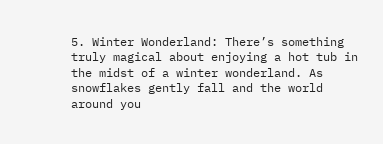5. Winter Wonderland: There’s something truly magical about enjoying a hot tub in the midst of a winter wonderland. As snowflakes gently fall and the world around you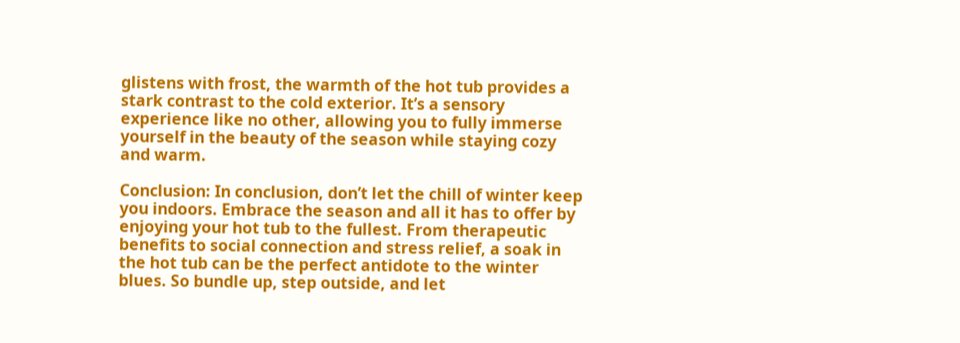glistens with frost, the warmth of the hot tub provides a stark contrast to the cold exterior. It’s a sensory experience like no other, allowing you to fully immerse yourself in the beauty of the season while staying cozy and warm.

Conclusion: In conclusion, don’t let the chill of winter keep you indoors. Embrace the season and all it has to offer by enjoying your hot tub to the fullest. From therapeutic benefits to social connection and stress relief, a soak in the hot tub can be the perfect antidote to the winter blues. So bundle up, step outside, and let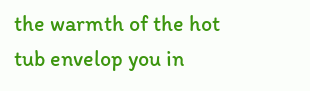the warmth of the hot tub envelop you in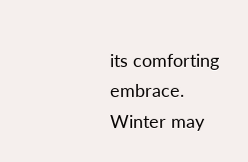its comforting embrace. Winter may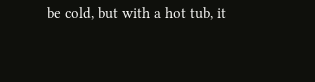be cold, but with a hot tub, it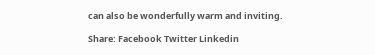can also be wonderfully warm and inviting.

Share: Facebook Twitter Linkedin